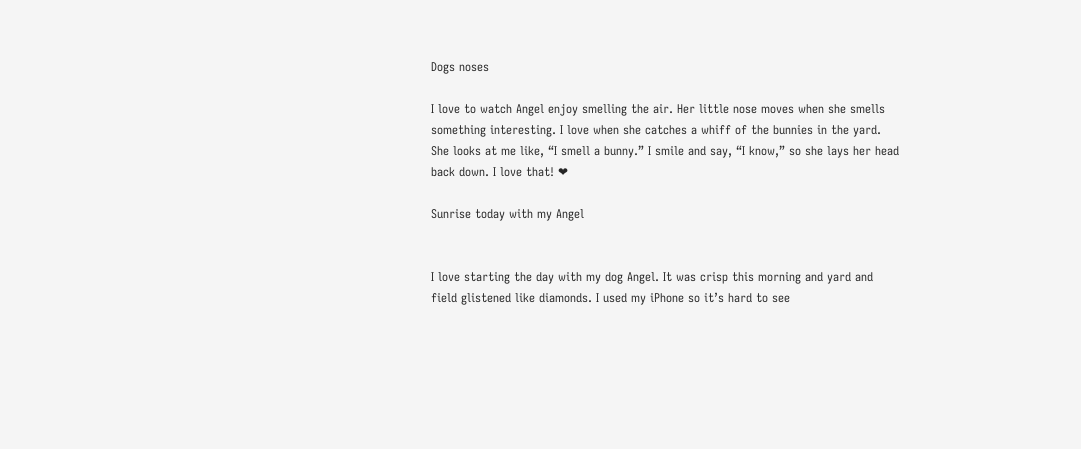Dogs noses

I love to watch Angel enjoy smelling the air. Her little nose moves when she smells something interesting. I love when she catches a whiff of the bunnies in the yard. She looks at me like, “I smell a bunny.” I smile and say, “I know,” so she lays her head back down. I love that! ❤

Sunrise today with my Angel


I love starting the day with my dog Angel. It was crisp this morning and yard and field glistened like diamonds. I used my iPhone so it’s hard to see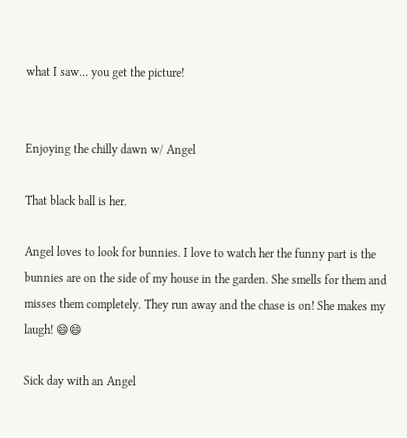what I saw… you get the picture!


Enjoying the chilly dawn w/ Angel

That black ball is her.

Angel loves to look for bunnies. I love to watch her the funny part is the bunnies are on the side of my house in the garden. She smells for them and misses them completely. They run away and the chase is on! She makes my laugh! 😄😄

Sick day with an Angel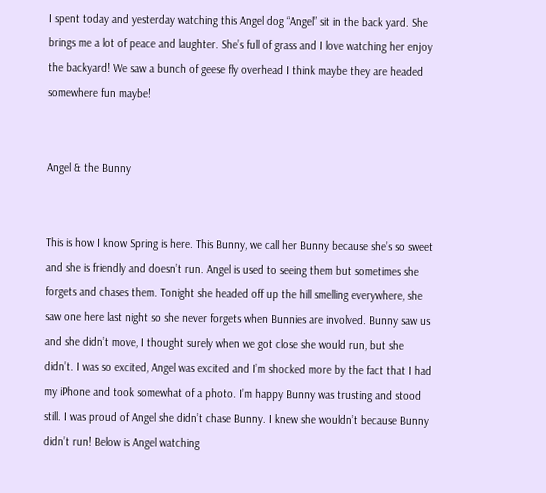I spent today and yesterday watching this Angel dog “Angel” sit in the back yard. She brings me a lot of peace and laughter. She’s full of grass and I love watching her enjoy the backyard! We saw a bunch of geese fly overhead I think maybe they are headed somewhere fun maybe!


Angel & the Bunny


This is how I know Spring is here. This Bunny, we call her Bunny because she’s so sweet and she is friendly and doesn’t run. Angel is used to seeing them but sometimes she forgets and chases them. Tonight she headed off up the hill smelling everywhere, she saw one here last night so she never forgets when Bunnies are involved. Bunny saw us and she didn’t move, I thought surely when we got close she would run, but she didn’t. I was so excited, Angel was excited and I’m shocked more by the fact that I had my iPhone and took somewhat of a photo. I’m happy Bunny was trusting and stood still. I was proud of Angel she didn’t chase Bunny. I knew she wouldn’t because Bunny didn’t run! Below is Angel watching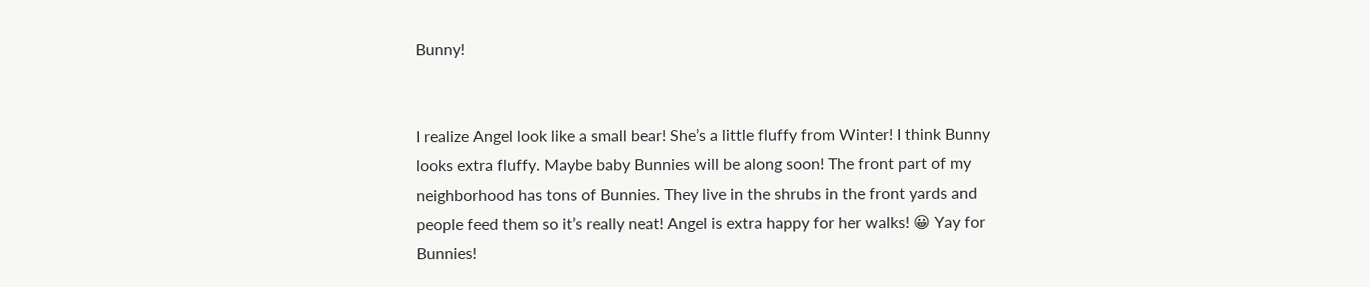Bunny!


I realize Angel look like a small bear! She’s a little fluffy from Winter! I think Bunny looks extra fluffy. Maybe baby Bunnies will be along soon! The front part of my neighborhood has tons of Bunnies. They live in the shrubs in the front yards and people feed them so it’s really neat! Angel is extra happy for her walks! 😀 Yay for Bunnies!